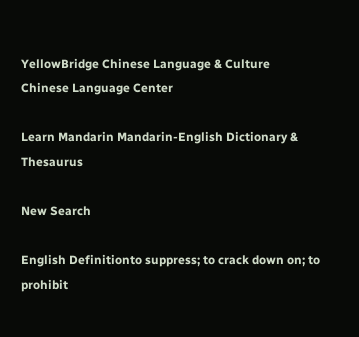YellowBridge Chinese Language & Culture
Chinese Language Center

Learn Mandarin Mandarin-English Dictionary & Thesaurus

New Search

English Definitionto suppress; to crack down on; to prohibit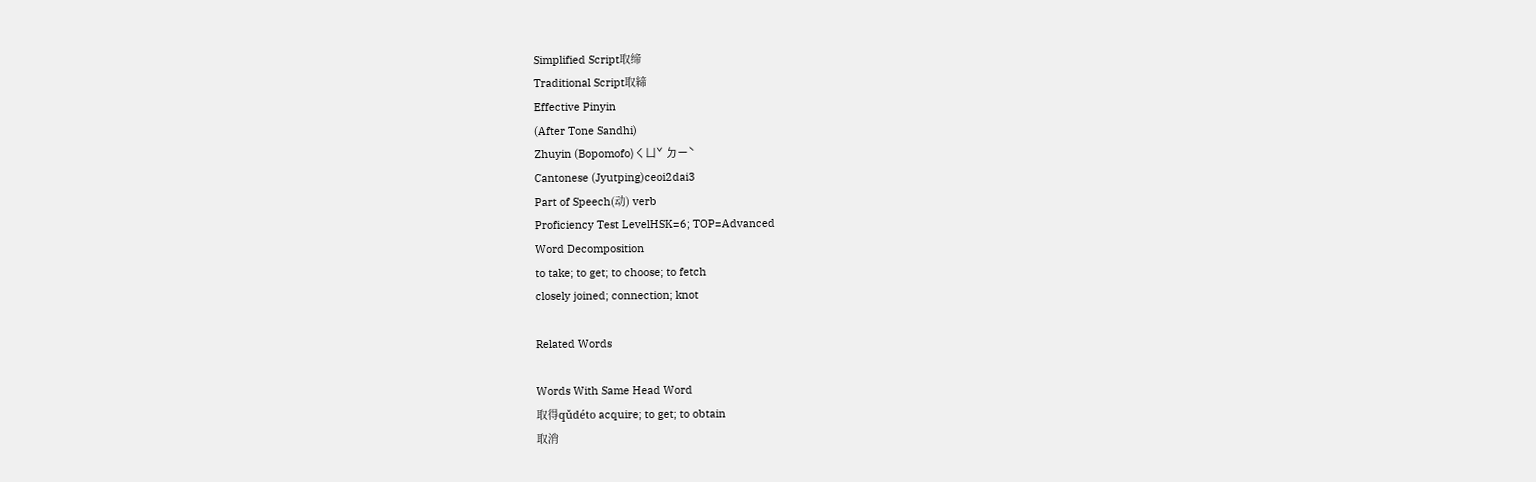Simplified Script取缔
Traditional Script取締
Effective Pinyin
(After Tone Sandhi)
Zhuyin (Bopomofo)ㄑㄩˇ ㄉㄧˋ
Cantonese (Jyutping)ceoi2dai3
Part of Speech(动) verb
Proficiency Test LevelHSK=6; TOP=Advanced
Word Decomposition
to take; to get; to choose; to fetch
closely joined; connection; knot

Related Words

Words With Same Head Word
取得qǔdéto acquire; to get; to obtain
取消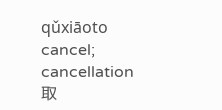qǔxiāoto cancel; cancellation
取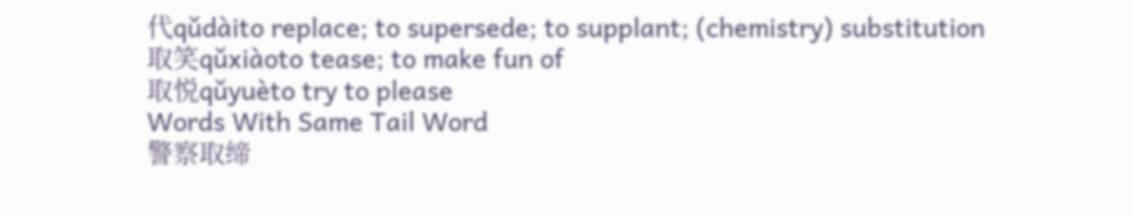代qǔdàito replace; to supersede; to supplant; (chemistry) substitution
取笑qǔxiàoto tease; to make fun of
取悦qǔyuèto try to please
Words With Same Tail Word
警察取缔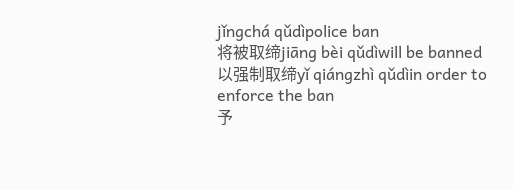jǐngchá qǔdìpolice ban
将被取缔jiāng bèi qǔdìwill be banned
以强制取缔yǐ qiángzhì qǔdìin order to enforce the ban
予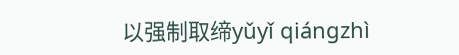以强制取缔yǔyǐ qiángzhì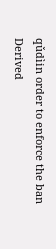qǔdìin order to enforce the ban
Derived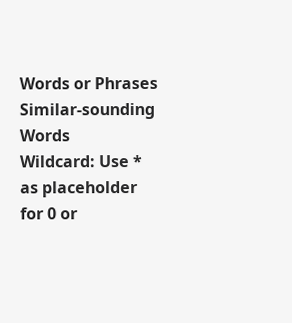Words or Phrases
Similar-sounding Words
Wildcard: Use * as placeholder for 0 or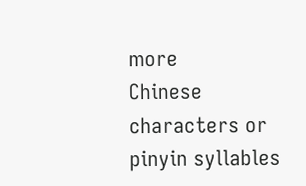more
Chinese characters or pinyin syllables